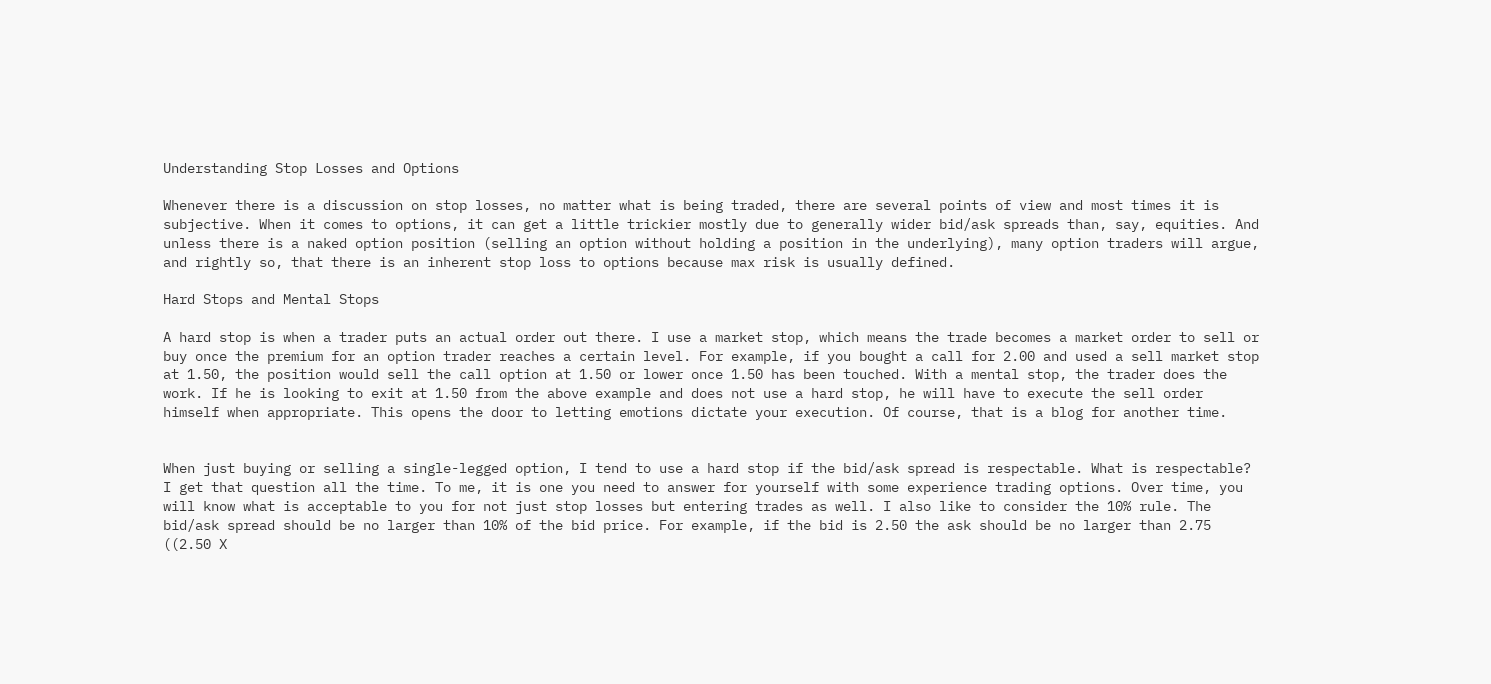Understanding Stop Losses and Options

Whenever there is a discussion on stop losses, no matter what is being traded, there are several points of view and most times it is subjective. When it comes to options, it can get a little trickier mostly due to generally wider bid/ask spreads than, say, equities. And unless there is a naked option position (selling an option without holding a position in the underlying), many option traders will argue, and rightly so, that there is an inherent stop loss to options because max risk is usually defined.

Hard Stops and Mental Stops

A hard stop is when a trader puts an actual order out there. I use a market stop, which means the trade becomes a market order to sell or buy once the premium for an option trader reaches a certain level. For example, if you bought a call for 2.00 and used a sell market stop at 1.50, the position would sell the call option at 1.50 or lower once 1.50 has been touched. With a mental stop, the trader does the work. If he is looking to exit at 1.50 from the above example and does not use a hard stop, he will have to execute the sell order himself when appropriate. This opens the door to letting emotions dictate your execution. Of course, that is a blog for another time.


When just buying or selling a single-legged option, I tend to use a hard stop if the bid/ask spread is respectable. What is respectable? I get that question all the time. To me, it is one you need to answer for yourself with some experience trading options. Over time, you will know what is acceptable to you for not just stop losses but entering trades as well. I also like to consider the 10% rule. The bid/ask spread should be no larger than 10% of the bid price. For example, if the bid is 2.50 the ask should be no larger than 2.75 ((2.50 X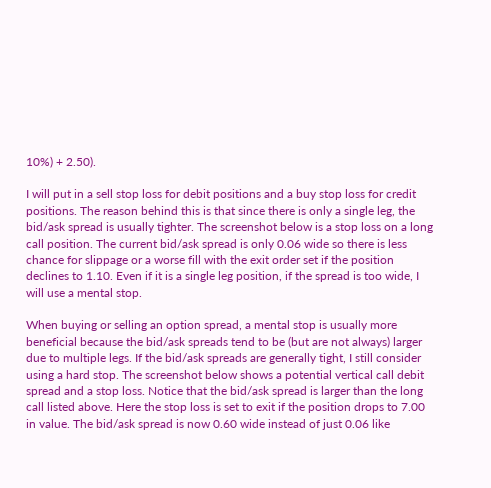10%) + 2.50).

I will put in a sell stop loss for debit positions and a buy stop loss for credit positions. The reason behind this is that since there is only a single leg, the bid/ask spread is usually tighter. The screenshot below is a stop loss on a long call position. The current bid/ask spread is only 0.06 wide so there is less chance for slippage or a worse fill with the exit order set if the position declines to 1.10. Even if it is a single leg position, if the spread is too wide, I will use a mental stop.

When buying or selling an option spread, a mental stop is usually more beneficial because the bid/ask spreads tend to be (but are not always) larger due to multiple legs. If the bid/ask spreads are generally tight, I still consider using a hard stop. The screenshot below shows a potential vertical call debit spread and a stop loss. Notice that the bid/ask spread is larger than the long call listed above. Here the stop loss is set to exit if the position drops to 7.00 in value. The bid/ask spread is now 0.60 wide instead of just 0.06 like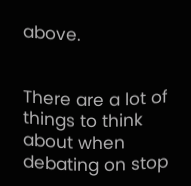above.


There are a lot of things to think about when debating on stop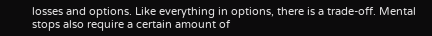losses and options. Like everything in options, there is a trade-off. Mental stops also require a certain amount of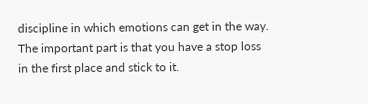discipline in which emotions can get in the way. The important part is that you have a stop loss in the first place and stick to it.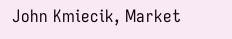John Kmiecik, Market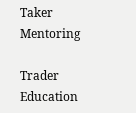Taker Mentoring

Trader Education